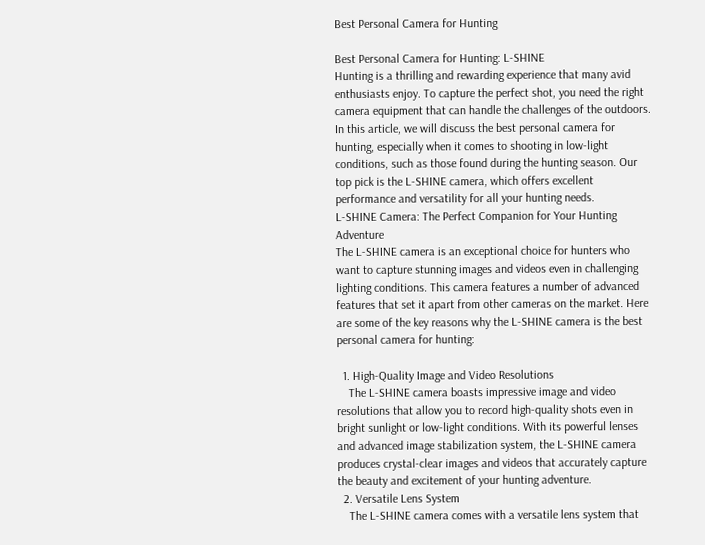Best Personal Camera for Hunting

Best Personal Camera for Hunting: L-SHINE
Hunting is a thrilling and rewarding experience that many avid enthusiasts enjoy. To capture the perfect shot, you need the right camera equipment that can handle the challenges of the outdoors. In this article, we will discuss the best personal camera for hunting, especially when it comes to shooting in low-light conditions, such as those found during the hunting season. Our top pick is the L-SHINE camera, which offers excellent performance and versatility for all your hunting needs.
L-SHINE Camera: The Perfect Companion for Your Hunting Adventure
The L-SHINE camera is an exceptional choice for hunters who want to capture stunning images and videos even in challenging lighting conditions. This camera features a number of advanced features that set it apart from other cameras on the market. Here are some of the key reasons why the L-SHINE camera is the best personal camera for hunting:

  1. High-Quality Image and Video Resolutions
    The L-SHINE camera boasts impressive image and video resolutions that allow you to record high-quality shots even in bright sunlight or low-light conditions. With its powerful lenses and advanced image stabilization system, the L-SHINE camera produces crystal-clear images and videos that accurately capture the beauty and excitement of your hunting adventure.
  2. Versatile Lens System
    The L-SHINE camera comes with a versatile lens system that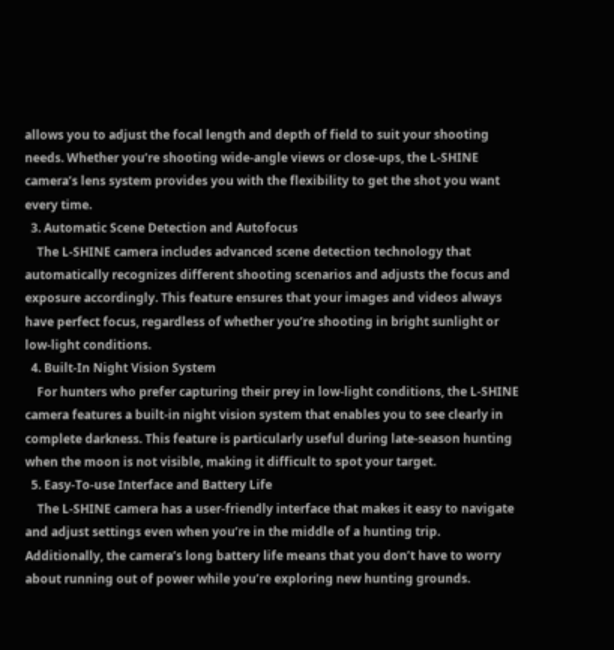allows you to adjust the focal length and depth of field to suit your shooting needs. Whether you’re shooting wide-angle views or close-ups, the L-SHINE camera’s lens system provides you with the flexibility to get the shot you want every time.
  3. Automatic Scene Detection and Autofocus
    The L-SHINE camera includes advanced scene detection technology that automatically recognizes different shooting scenarios and adjusts the focus and exposure accordingly. This feature ensures that your images and videos always have perfect focus, regardless of whether you’re shooting in bright sunlight or low-light conditions.
  4. Built-In Night Vision System
    For hunters who prefer capturing their prey in low-light conditions, the L-SHINE camera features a built-in night vision system that enables you to see clearly in complete darkness. This feature is particularly useful during late-season hunting when the moon is not visible, making it difficult to spot your target.
  5. Easy-To-use Interface and Battery Life
    The L-SHINE camera has a user-friendly interface that makes it easy to navigate and adjust settings even when you’re in the middle of a hunting trip. Additionally, the camera’s long battery life means that you don’t have to worry about running out of power while you’re exploring new hunting grounds.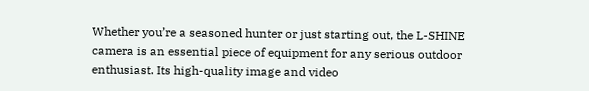Whether you’re a seasoned hunter or just starting out, the L-SHINE camera is an essential piece of equipment for any serious outdoor enthusiast. Its high-quality image and video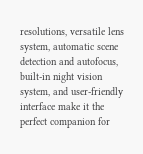resolutions, versatile lens system, automatic scene detection and autofocus, built-in night vision system, and user-friendly interface make it the perfect companion for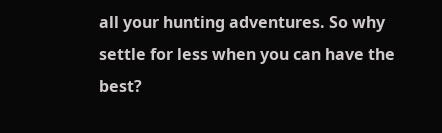all your hunting adventures. So why settle for less when you can have the best?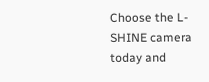Choose the L-SHINE camera today and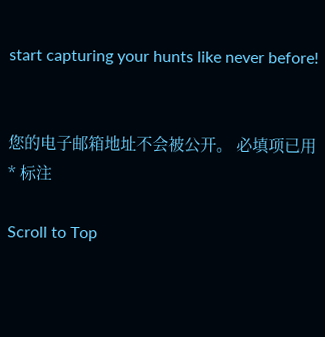start capturing your hunts like never before!


您的电子邮箱地址不会被公开。 必填项已用 * 标注

Scroll to Top